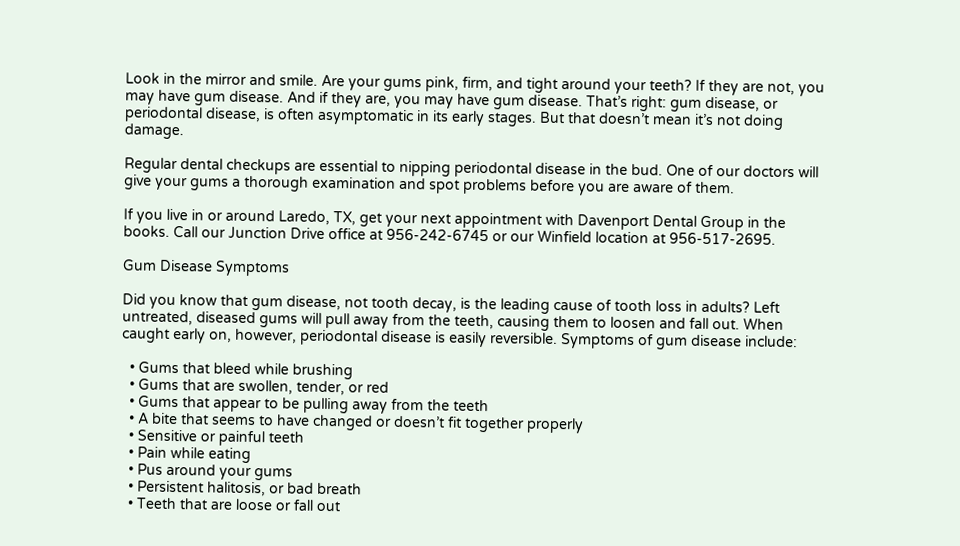Look in the mirror and smile. Are your gums pink, firm, and tight around your teeth? If they are not, you may have gum disease. And if they are, you may have gum disease. That’s right: gum disease, or periodontal disease, is often asymptomatic in its early stages. But that doesn’t mean it’s not doing damage.

Regular dental checkups are essential to nipping periodontal disease in the bud. One of our doctors will give your gums a thorough examination and spot problems before you are aware of them.

If you live in or around Laredo, TX, get your next appointment with Davenport Dental Group in the books. Call our Junction Drive office at 956-242-6745 or our Winfield location at 956-517-2695.

Gum Disease Symptoms

Did you know that gum disease, not tooth decay, is the leading cause of tooth loss in adults? Left untreated, diseased gums will pull away from the teeth, causing them to loosen and fall out. When caught early on, however, periodontal disease is easily reversible. Symptoms of gum disease include:

  • Gums that bleed while brushing
  • Gums that are swollen, tender, or red
  • Gums that appear to be pulling away from the teeth
  • A bite that seems to have changed or doesn’t fit together properly
  • Sensitive or painful teeth
  • Pain while eating
  • Pus around your gums
  • Persistent halitosis, or bad breath
  • Teeth that are loose or fall out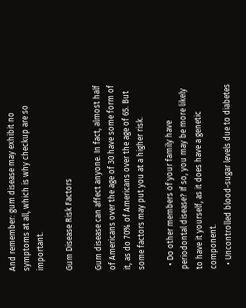And remember: gum disease may exhibit no symptoms at all, which is why checkup are so important.

Gum Disease Risk Factors

Gum disease can affect anyone. In fact, almost half of Americans over the age of 30 have some form of it, as do 70% of Americans over the age of 65. But some factors may put you at a higher risk.

  • Do other members of your family have periodontal disease? If so, you may be more likely to have it yourself, as it does have a genetic component.
  • Uncontrolled blood-sugar levels due to diabetes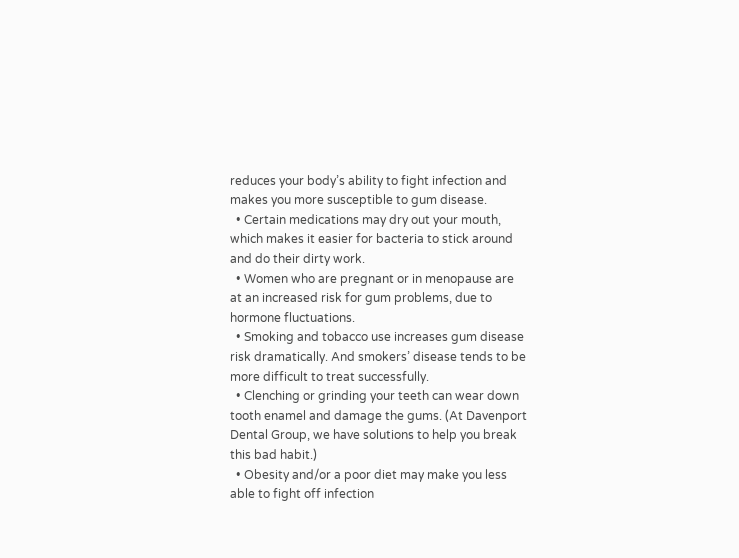reduces your body’s ability to fight infection and makes you more susceptible to gum disease.
  • Certain medications may dry out your mouth, which makes it easier for bacteria to stick around and do their dirty work.
  • Women who are pregnant or in menopause are at an increased risk for gum problems, due to hormone fluctuations.
  • Smoking and tobacco use increases gum disease risk dramatically. And smokers’ disease tends to be more difficult to treat successfully.
  • Clenching or grinding your teeth can wear down tooth enamel and damage the gums. (At Davenport Dental Group, we have solutions to help you break this bad habit.)
  • Obesity and/or a poor diet may make you less able to fight off infection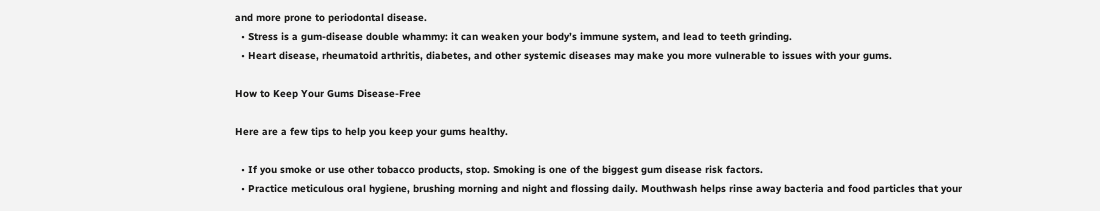and more prone to periodontal disease.
  • Stress is a gum-disease double whammy: it can weaken your body’s immune system, and lead to teeth grinding.
  • Heart disease, rheumatoid arthritis, diabetes, and other systemic diseases may make you more vulnerable to issues with your gums.

How to Keep Your Gums Disease-Free

Here are a few tips to help you keep your gums healthy.

  • If you smoke or use other tobacco products, stop. Smoking is one of the biggest gum disease risk factors.
  • Practice meticulous oral hygiene, brushing morning and night and flossing daily. Mouthwash helps rinse away bacteria and food particles that your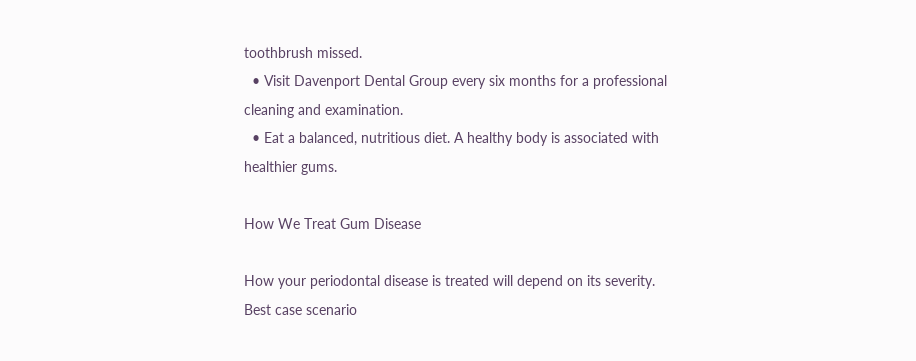toothbrush missed.
  • Visit Davenport Dental Group every six months for a professional cleaning and examination.
  • Eat a balanced, nutritious diet. A healthy body is associated with healthier gums.

How We Treat Gum Disease

How your periodontal disease is treated will depend on its severity. Best case scenario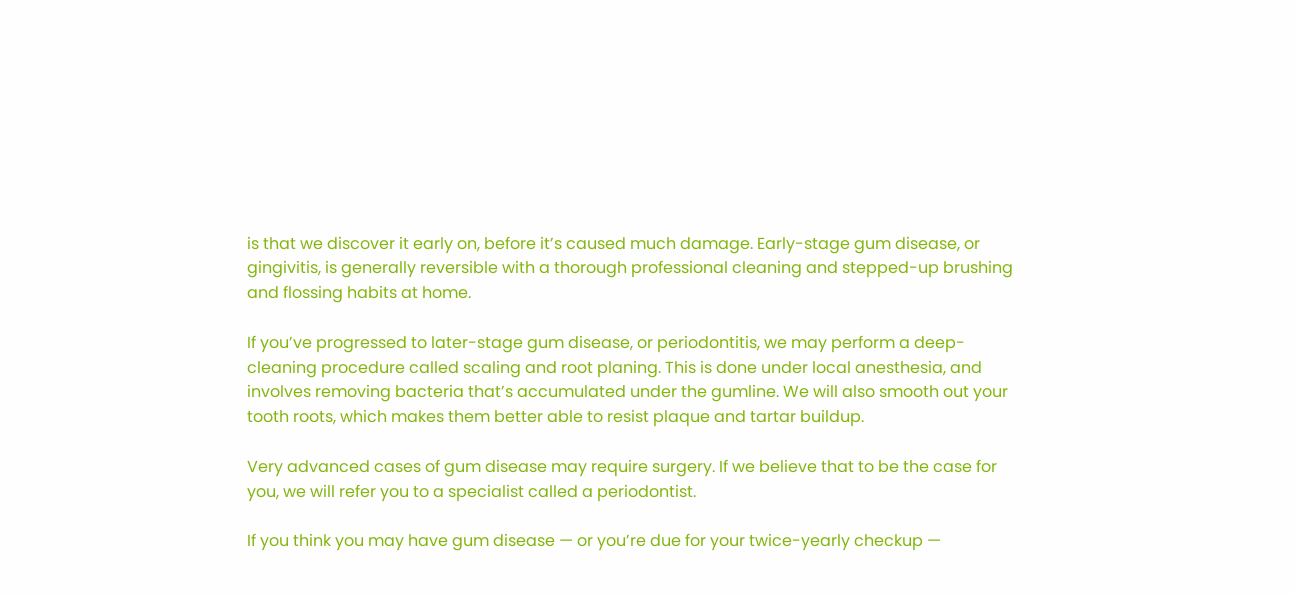is that we discover it early on, before it’s caused much damage. Early-stage gum disease, or gingivitis, is generally reversible with a thorough professional cleaning and stepped-up brushing and flossing habits at home.

If you’ve progressed to later-stage gum disease, or periodontitis, we may perform a deep-cleaning procedure called scaling and root planing. This is done under local anesthesia, and involves removing bacteria that’s accumulated under the gumline. We will also smooth out your tooth roots, which makes them better able to resist plaque and tartar buildup.

Very advanced cases of gum disease may require surgery. If we believe that to be the case for you, we will refer you to a specialist called a periodontist.

If you think you may have gum disease — or you’re due for your twice-yearly checkup —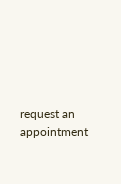request an appointment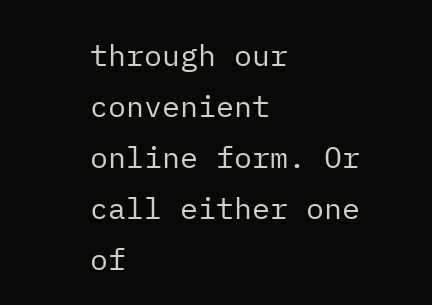through our convenient online form. Or call either one of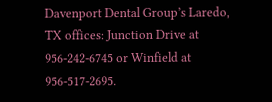Davenport Dental Group’s Laredo, TX offices: Junction Drive at 956-242-6745 or Winfield at 956-517-2695.